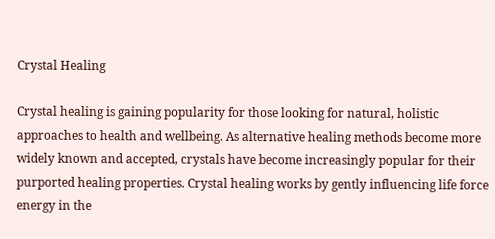Crystal Healing

Crystal healing is gaining popularity for those looking for natural, holistic approaches to health and wellbeing. As alternative healing methods become more widely known and accepted, crystals have become increasingly popular for their purported healing properties. Crystal healing works by gently influencing life force energy in the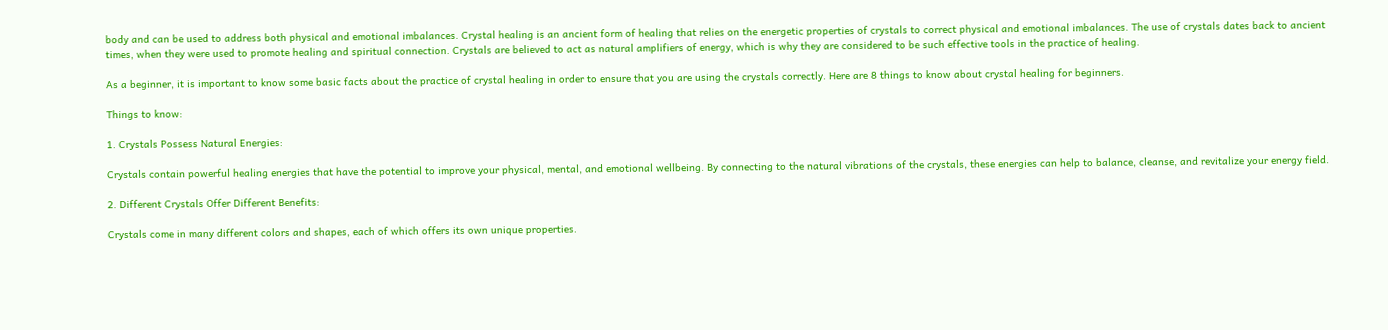body and can be used to address both physical and emotional imbalances. Crystal healing is an ancient form of healing that relies on the energetic properties of crystals to correct physical and emotional imbalances. The use of crystals dates back to ancient times, when they were used to promote healing and spiritual connection. Crystals are believed to act as natural amplifiers of energy, which is why they are considered to be such effective tools in the practice of healing.

As a beginner, it is important to know some basic facts about the practice of crystal healing in order to ensure that you are using the crystals correctly. Here are 8 things to know about crystal healing for beginners.

Things to know:

1. Crystals Possess Natural Energies:

Crystals contain powerful healing energies that have the potential to improve your physical, mental, and emotional wellbeing. By connecting to the natural vibrations of the crystals, these energies can help to balance, cleanse, and revitalize your energy field.

2. Different Crystals Offer Different Benefits:

Crystals come in many different colors and shapes, each of which offers its own unique properties.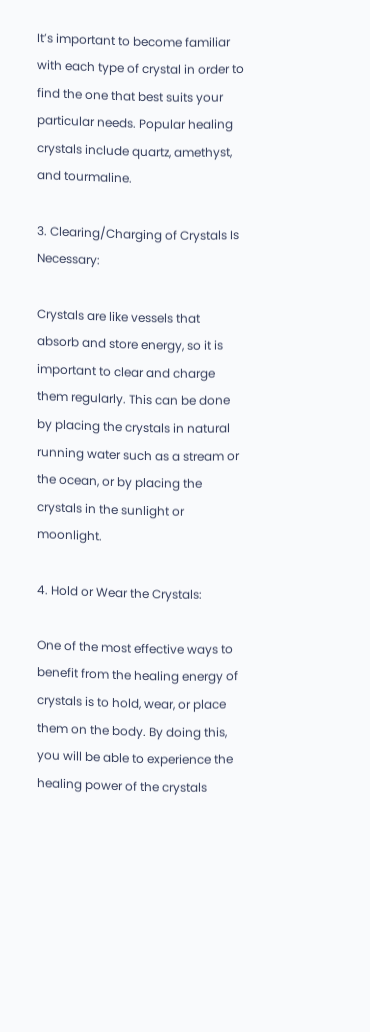It’s important to become familiar with each type of crystal in order to find the one that best suits your particular needs. Popular healing crystals include quartz, amethyst, and tourmaline.

3. Clearing/Charging of Crystals Is Necessary:

Crystals are like vessels that absorb and store energy, so it is important to clear and charge them regularly. This can be done by placing the crystals in natural running water such as a stream or the ocean, or by placing the crystals in the sunlight or moonlight.

4. Hold or Wear the Crystals:

One of the most effective ways to benefit from the healing energy of crystals is to hold, wear, or place them on the body. By doing this, you will be able to experience the healing power of the crystals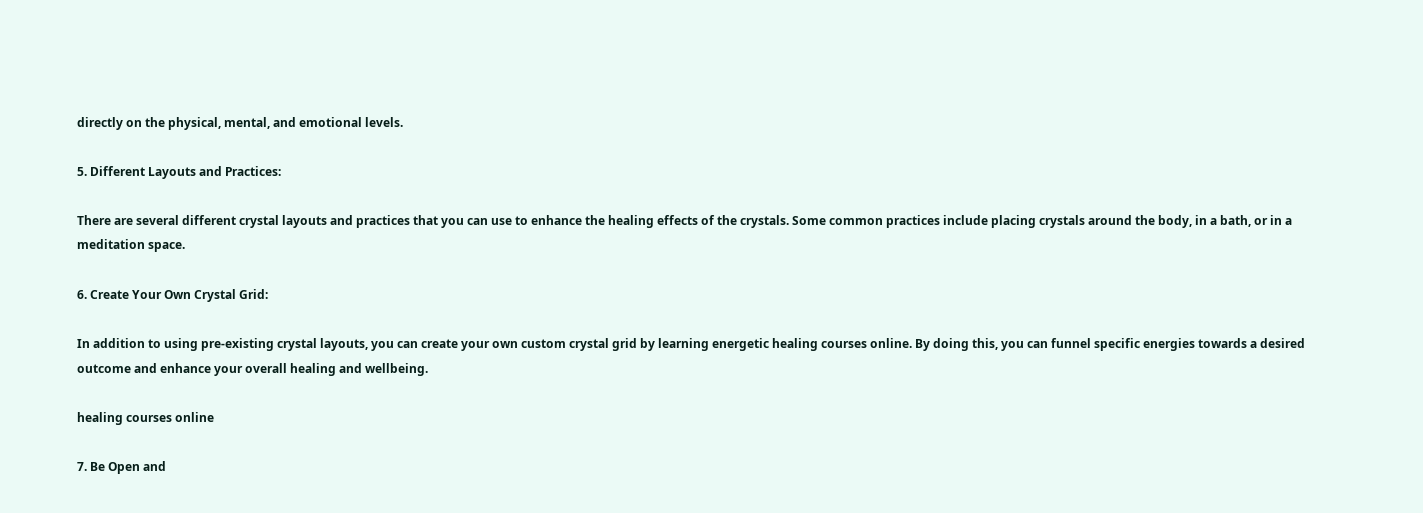directly on the physical, mental, and emotional levels.

5. Different Layouts and Practices:

There are several different crystal layouts and practices that you can use to enhance the healing effects of the crystals. Some common practices include placing crystals around the body, in a bath, or in a meditation space.

6. Create Your Own Crystal Grid:

In addition to using pre-existing crystal layouts, you can create your own custom crystal grid by learning energetic healing courses online. By doing this, you can funnel specific energies towards a desired outcome and enhance your overall healing and wellbeing.

healing courses online

7. Be Open and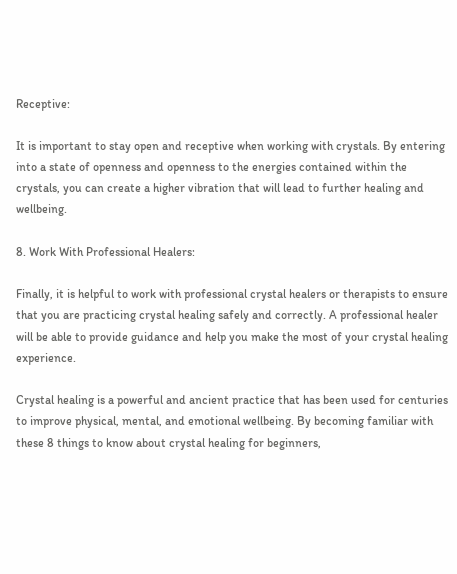Receptive:

It is important to stay open and receptive when working with crystals. By entering into a state of openness and openness to the energies contained within the crystals, you can create a higher vibration that will lead to further healing and wellbeing.

8. Work With Professional Healers:

Finally, it is helpful to work with professional crystal healers or therapists to ensure that you are practicing crystal healing safely and correctly. A professional healer will be able to provide guidance and help you make the most of your crystal healing experience.

Crystal healing is a powerful and ancient practice that has been used for centuries to improve physical, mental, and emotional wellbeing. By becoming familiar with these 8 things to know about crystal healing for beginners,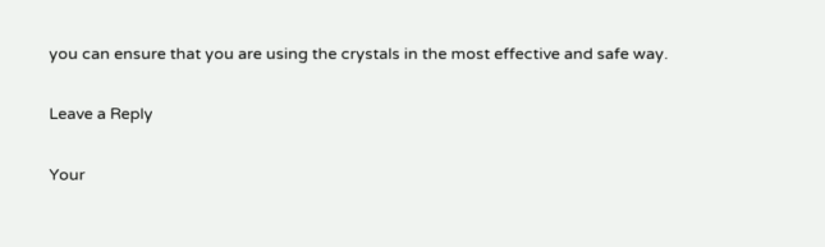you can ensure that you are using the crystals in the most effective and safe way.

Leave a Reply

Your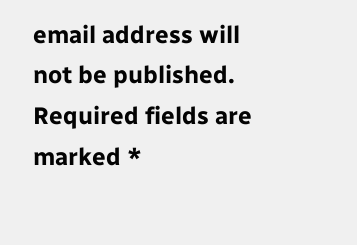email address will not be published. Required fields are marked *